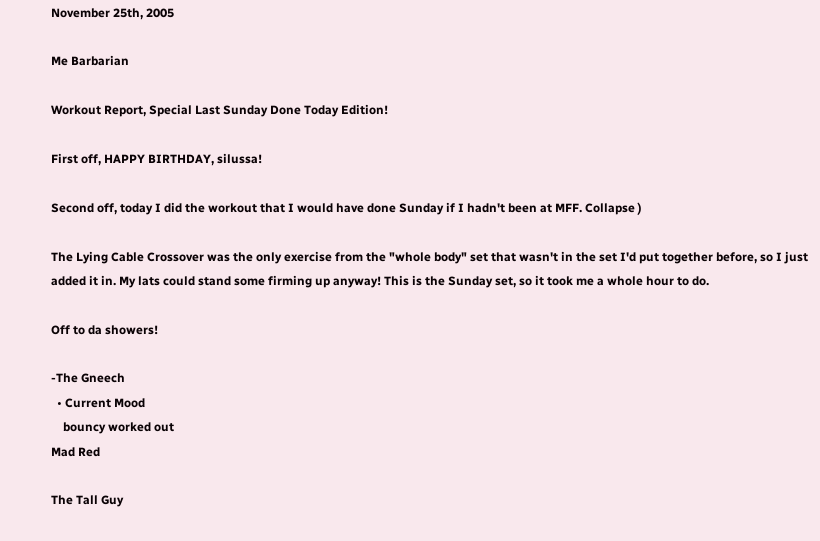November 25th, 2005

Me Barbarian

Workout Report, Special Last Sunday Done Today Edition!

First off, HAPPY BIRTHDAY, silussa!

Second off, today I did the workout that I would have done Sunday if I hadn't been at MFF. Collapse )

The Lying Cable Crossover was the only exercise from the "whole body" set that wasn't in the set I'd put together before, so I just added it in. My lats could stand some firming up anyway! This is the Sunday set, so it took me a whole hour to do.

Off to da showers!

-The Gneech
  • Current Mood
    bouncy worked out
Mad Red

The Tall Guy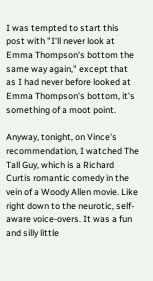I was tempted to start this post with "I'll never look at Emma Thompson's bottom the same way again," except that as I had never before looked at Emma Thompson's bottom, it's something of a moot point.

Anyway, tonight, on Vince's recommendation, I watched The Tall Guy, which is a Richard Curtis romantic comedy in the vein of a Woody Allen movie. Like right down to the neurotic, self-aware voice-overs. It was a fun and silly little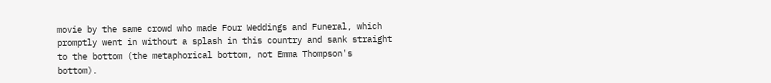movie by the same crowd who made Four Weddings and Funeral, which promptly went in without a splash in this country and sank straight to the bottom (the metaphorical bottom, not Emma Thompson's bottom).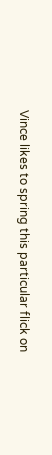Vince likes to spring this particular flick on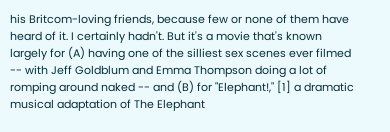his Britcom-loving friends, because few or none of them have heard of it. I certainly hadn't. But it's a movie that's known largely for (A) having one of the silliest sex scenes ever filmed -- with Jeff Goldblum and Emma Thompson doing a lot of romping around naked -- and (B) for "Elephant!," [1] a dramatic musical adaptation of The Elephant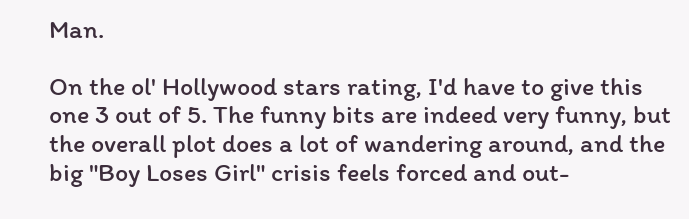Man.

On the ol' Hollywood stars rating, I'd have to give this one 3 out of 5. The funny bits are indeed very funny, but the overall plot does a lot of wandering around, and the big "Boy Loses Girl" crisis feels forced and out-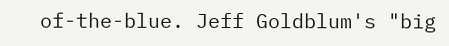of-the-blue. Jeff Goldblum's "big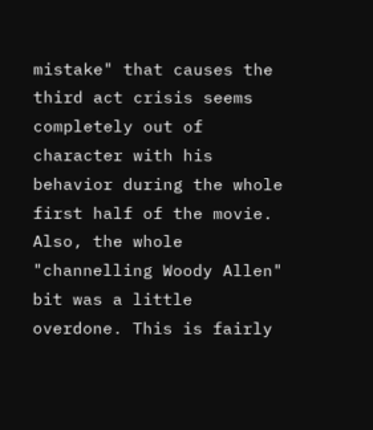mistake" that causes the third act crisis seems completely out of character with his behavior during the whole first half of the movie. Also, the whole "channelling Woody Allen" bit was a little overdone. This is fairly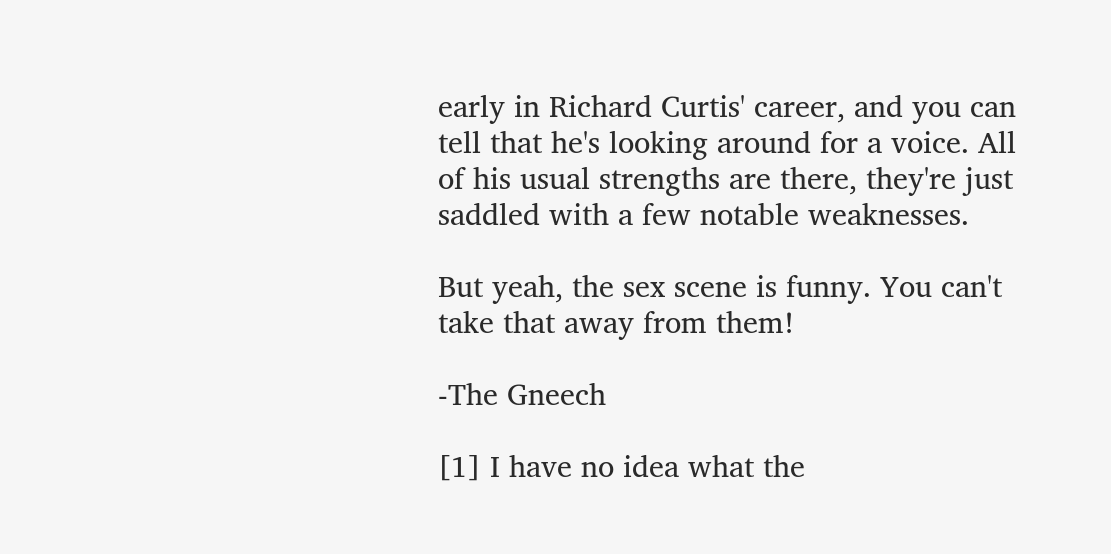early in Richard Curtis' career, and you can tell that he's looking around for a voice. All of his usual strengths are there, they're just saddled with a few notable weaknesses.

But yeah, the sex scene is funny. You can't take that away from them!

-The Gneech

[1] I have no idea what the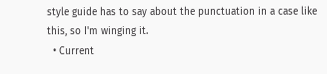style guide has to say about the punctuation in a case like this, so I'm winging it.
  • Current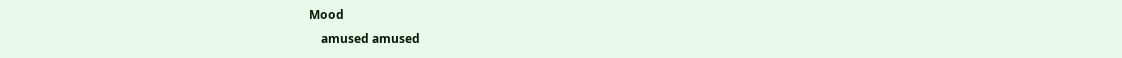Mood
    amused amused